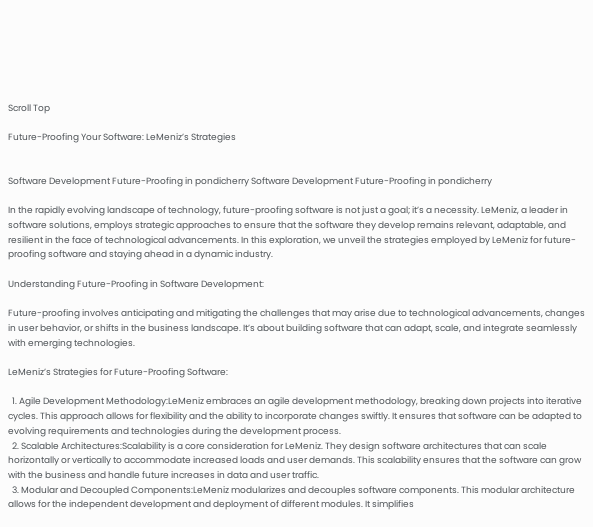Scroll Top

Future-Proofing Your Software: LeMeniz’s Strategies


Software Development Future-Proofing in pondicherry Software Development Future-Proofing in pondicherry

In the rapidly evolving landscape of technology, future-proofing software is not just a goal; it’s a necessity. LeMeniz, a leader in software solutions, employs strategic approaches to ensure that the software they develop remains relevant, adaptable, and resilient in the face of technological advancements. In this exploration, we unveil the strategies employed by LeMeniz for future-proofing software and staying ahead in a dynamic industry.

Understanding Future-Proofing in Software Development:

Future-proofing involves anticipating and mitigating the challenges that may arise due to technological advancements, changes in user behavior, or shifts in the business landscape. It’s about building software that can adapt, scale, and integrate seamlessly with emerging technologies.

LeMeniz’s Strategies for Future-Proofing Software:

  1. Agile Development Methodology:LeMeniz embraces an agile development methodology, breaking down projects into iterative cycles. This approach allows for flexibility and the ability to incorporate changes swiftly. It ensures that software can be adapted to evolving requirements and technologies during the development process.
  2. Scalable Architectures:Scalability is a core consideration for LeMeniz. They design software architectures that can scale horizontally or vertically to accommodate increased loads and user demands. This scalability ensures that the software can grow with the business and handle future increases in data and user traffic.
  3. Modular and Decoupled Components:LeMeniz modularizes and decouples software components. This modular architecture allows for the independent development and deployment of different modules. It simplifies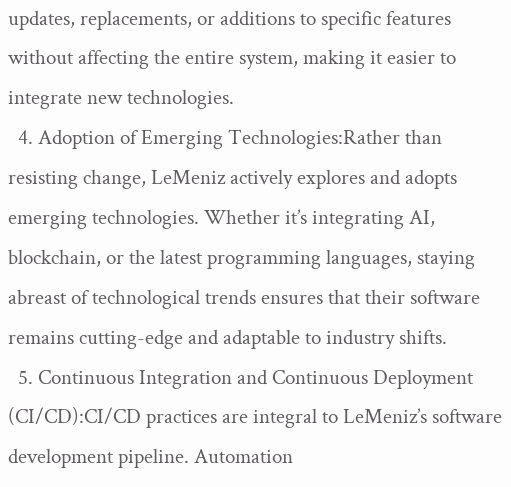updates, replacements, or additions to specific features without affecting the entire system, making it easier to integrate new technologies.
  4. Adoption of Emerging Technologies:Rather than resisting change, LeMeniz actively explores and adopts emerging technologies. Whether it’s integrating AI, blockchain, or the latest programming languages, staying abreast of technological trends ensures that their software remains cutting-edge and adaptable to industry shifts.
  5. Continuous Integration and Continuous Deployment (CI/CD):CI/CD practices are integral to LeMeniz’s software development pipeline. Automation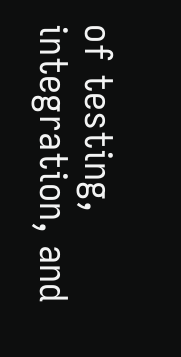of testing, integration, and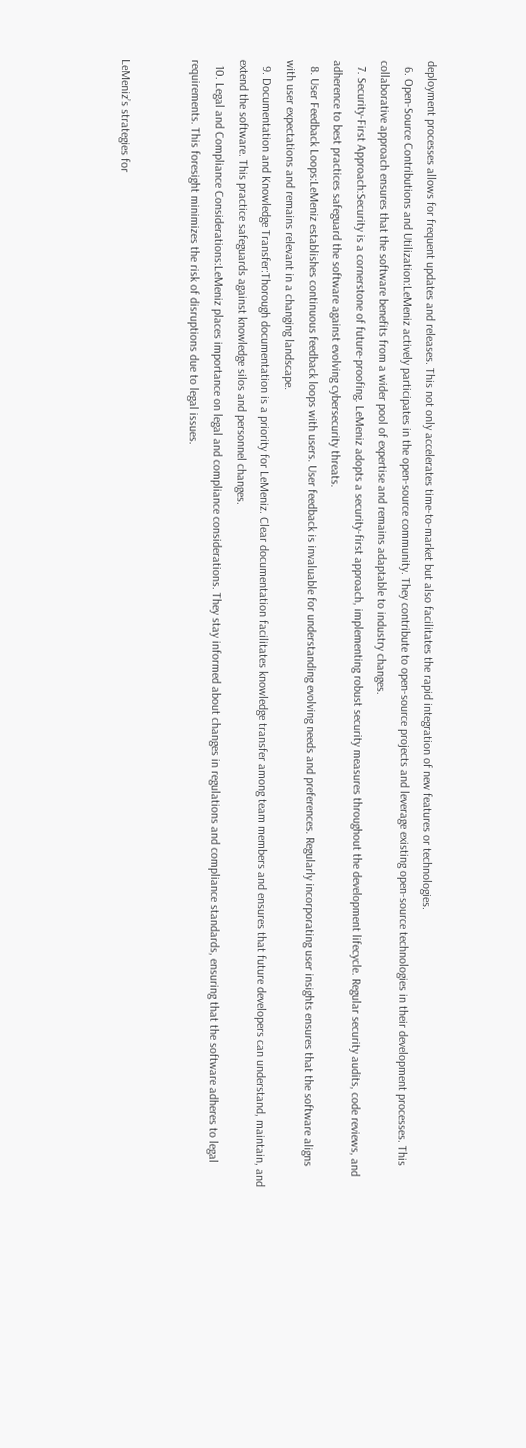deployment processes allows for frequent updates and releases. This not only accelerates time-to-market but also facilitates the rapid integration of new features or technologies.
  6. Open-Source Contributions and Utilization:LeMeniz actively participates in the open-source community. They contribute to open-source projects and leverage existing open-source technologies in their development processes. This collaborative approach ensures that the software benefits from a wider pool of expertise and remains adaptable to industry changes.
  7. Security-First Approach:Security is a cornerstone of future-proofing. LeMeniz adopts a security-first approach, implementing robust security measures throughout the development lifecycle. Regular security audits, code reviews, and adherence to best practices safeguard the software against evolving cybersecurity threats.
  8. User Feedback Loops:LeMeniz establishes continuous feedback loops with users. User feedback is invaluable for understanding evolving needs and preferences. Regularly incorporating user insights ensures that the software aligns with user expectations and remains relevant in a changing landscape.
  9. Documentation and Knowledge Transfer:Thorough documentation is a priority for LeMeniz. Clear documentation facilitates knowledge transfer among team members and ensures that future developers can understand, maintain, and extend the software. This practice safeguards against knowledge silos and personnel changes.
  10. Legal and Compliance Considerations:LeMeniz places importance on legal and compliance considerations. They stay informed about changes in regulations and compliance standards, ensuring that the software adheres to legal requirements. This foresight minimizes the risk of disruptions due to legal issues.


LeMeniz’s strategies for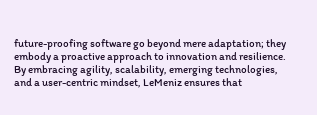future-proofing software go beyond mere adaptation; they embody a proactive approach to innovation and resilience. By embracing agility, scalability, emerging technologies, and a user-centric mindset, LeMeniz ensures that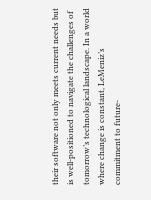their software not only meets current needs but is well-positioned to navigate the challenges of tomorrow’s technological landscape. In a world where change is constant, LeMeniz’s commitment to future-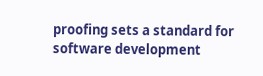proofing sets a standard for software development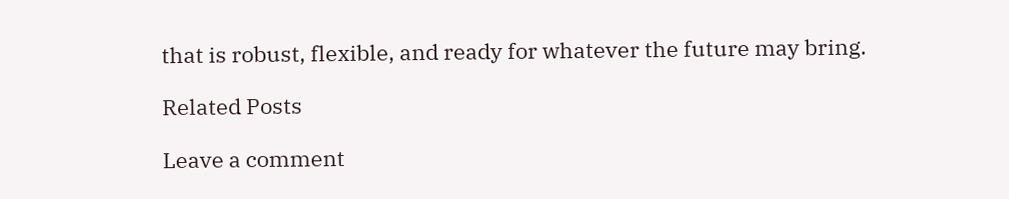that is robust, flexible, and ready for whatever the future may bring.

Related Posts

Leave a comment